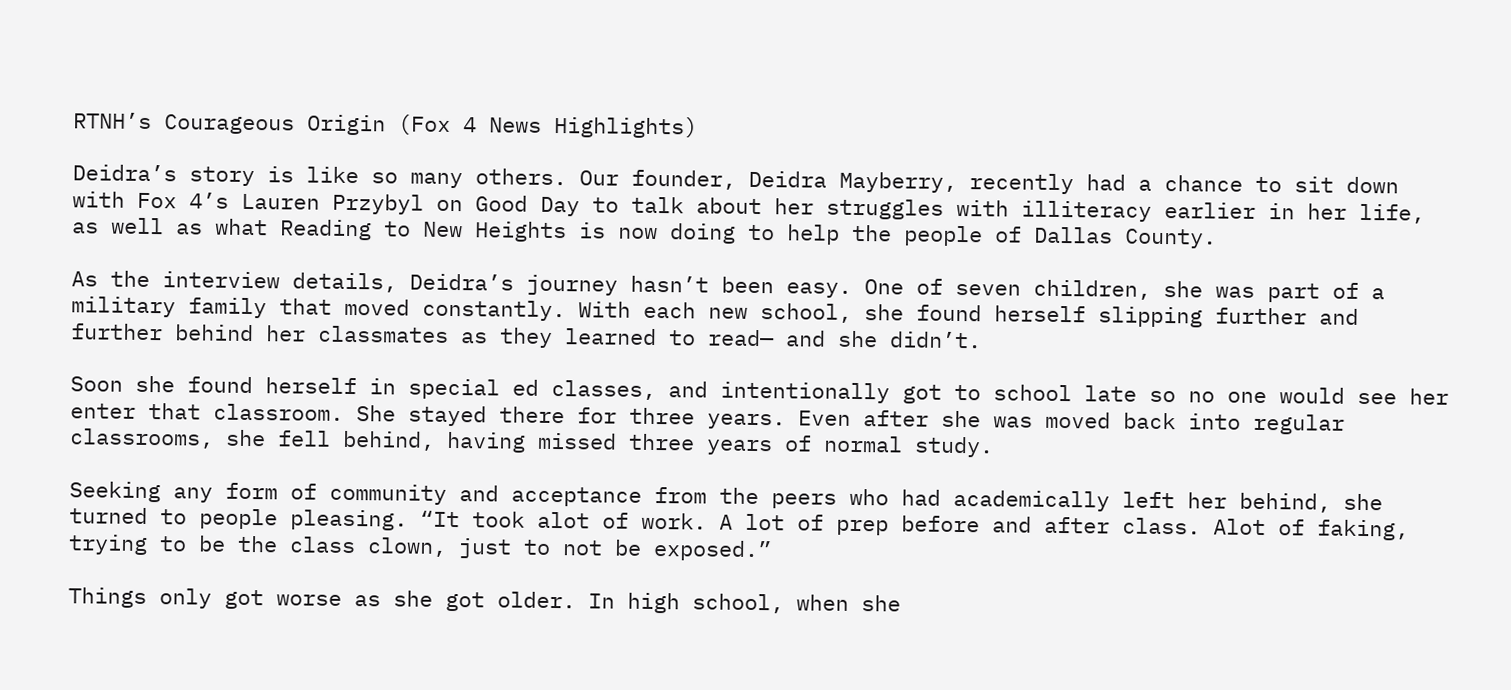RTNH’s Courageous Origin (Fox 4 News Highlights)

Deidra’s story is like so many others. Our founder, Deidra Mayberry, recently had a chance to sit down with Fox 4’s Lauren Przybyl on Good Day to talk about her struggles with illiteracy earlier in her life, as well as what Reading to New Heights is now doing to help the people of Dallas County.

As the interview details, Deidra’s journey hasn’t been easy. One of seven children, she was part of a military family that moved constantly. With each new school, she found herself slipping further and further behind her classmates as they learned to read— and she didn’t.

Soon she found herself in special ed classes, and intentionally got to school late so no one would see her enter that classroom. She stayed there for three years. Even after she was moved back into regular classrooms, she fell behind, having missed three years of normal study.

Seeking any form of community and acceptance from the peers who had academically left her behind, she turned to people pleasing. “It took alot of work. A lot of prep before and after class. Alot of faking, trying to be the class clown, just to not be exposed.”

Things only got worse as she got older. In high school, when she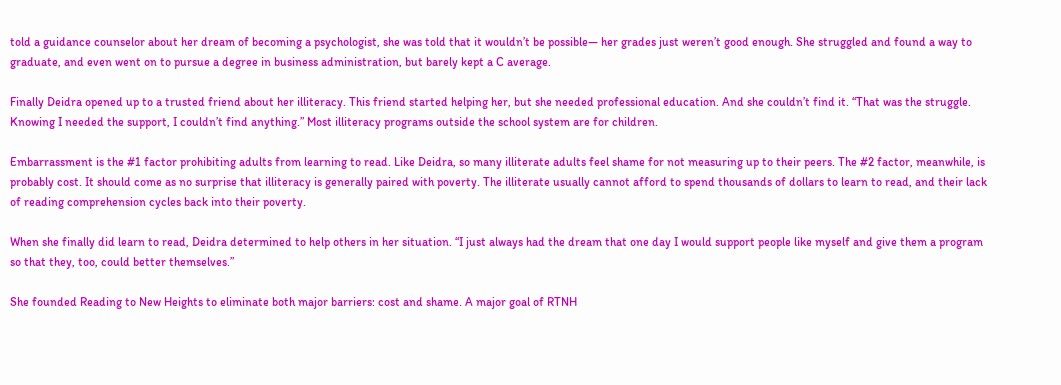told a guidance counselor about her dream of becoming a psychologist, she was told that it wouldn’t be possible— her grades just weren’t good enough. She struggled and found a way to graduate, and even went on to pursue a degree in business administration, but barely kept a C average.

Finally Deidra opened up to a trusted friend about her illiteracy. This friend started helping her, but she needed professional education. And she couldn’t find it. “That was the struggle. Knowing I needed the support, I couldn’t find anything.” Most illiteracy programs outside the school system are for children.

Embarrassment is the #1 factor prohibiting adults from learning to read. Like Deidra, so many illiterate adults feel shame for not measuring up to their peers. The #2 factor, meanwhile, is probably cost. It should come as no surprise that illiteracy is generally paired with poverty. The illiterate usually cannot afford to spend thousands of dollars to learn to read, and their lack of reading comprehension cycles back into their poverty.

When she finally did learn to read, Deidra determined to help others in her situation. “I just always had the dream that one day I would support people like myself and give them a program so that they, too, could better themselves.”

She founded Reading to New Heights to eliminate both major barriers: cost and shame. A major goal of RTNH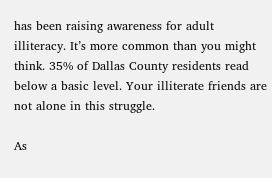has been raising awareness for adult illiteracy. It’s more common than you might think. 35% of Dallas County residents read below a basic level. Your illiterate friends are not alone in this struggle.

As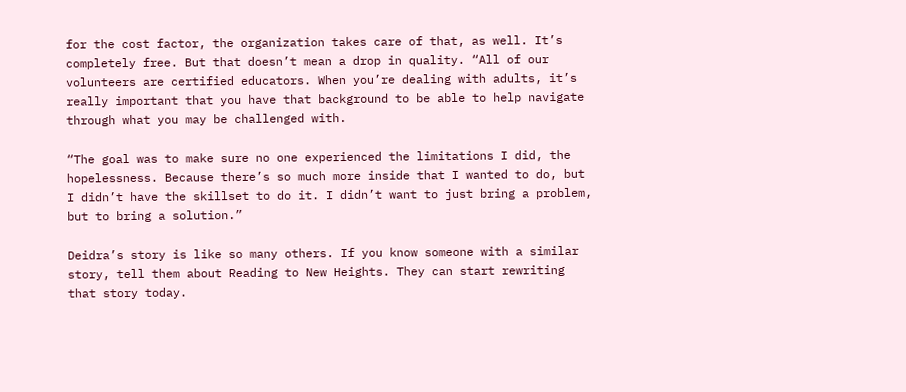for the cost factor, the organization takes care of that, as well. It’s completely free. But that doesn’t mean a drop in quality. “All of our volunteers are certified educators. When you’re dealing with adults, it’s really important that you have that background to be able to help navigate through what you may be challenged with.

“The goal was to make sure no one experienced the limitations I did, the hopelessness. Because there’s so much more inside that I wanted to do, but I didn’t have the skillset to do it. I didn’t want to just bring a problem, but to bring a solution.”

Deidra’s story is like so many others. If you know someone with a similar story, tell them about Reading to New Heights. They can start rewriting that story today.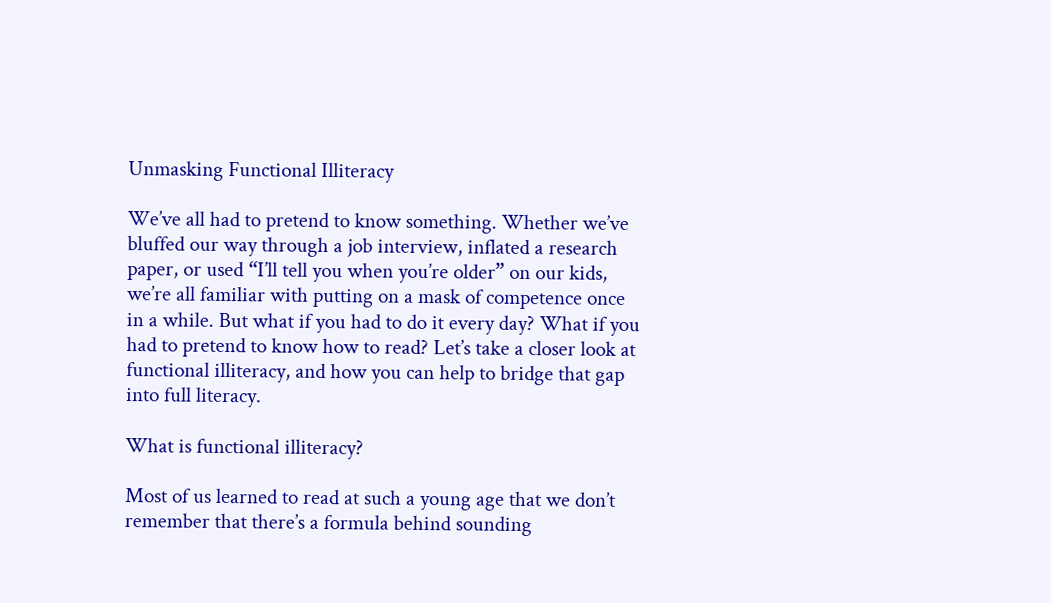Unmasking Functional Illiteracy

We’ve all had to pretend to know something. Whether we’ve bluffed our way through a job interview, inflated a research paper, or used “I’ll tell you when you’re older” on our kids, we’re all familiar with putting on a mask of competence once in a while. But what if you had to do it every day? What if you had to pretend to know how to read? Let’s take a closer look at functional illiteracy, and how you can help to bridge that gap into full literacy.

What is functional illiteracy?

Most of us learned to read at such a young age that we don’t remember that there’s a formula behind sounding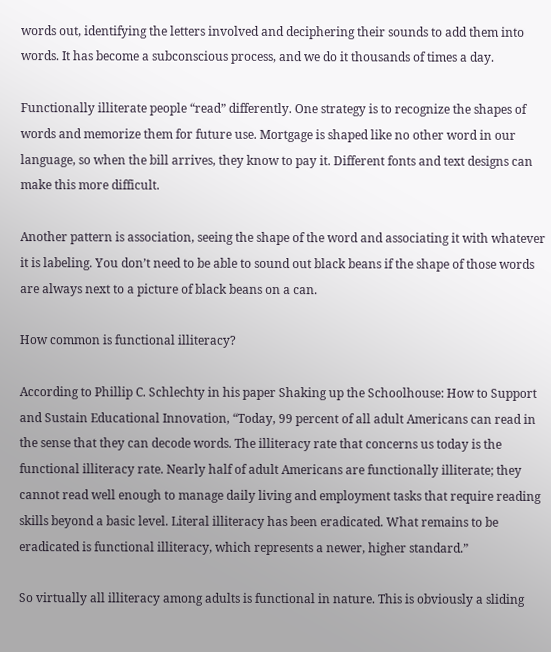words out, identifying the letters involved and deciphering their sounds to add them into words. It has become a subconscious process, and we do it thousands of times a day.

Functionally illiterate people “read” differently. One strategy is to recognize the shapes of words and memorize them for future use. Mortgage is shaped like no other word in our language, so when the bill arrives, they know to pay it. Different fonts and text designs can make this more difficult.

Another pattern is association, seeing the shape of the word and associating it with whatever it is labeling. You don’t need to be able to sound out black beans if the shape of those words are always next to a picture of black beans on a can.

How common is functional illiteracy?

According to Phillip C. Schlechty in his paper Shaking up the Schoolhouse: How to Support and Sustain Educational Innovation, “Today, 99 percent of all adult Americans can read in the sense that they can decode words. The illiteracy rate that concerns us today is the functional illiteracy rate. Nearly half of adult Americans are functionally illiterate; they cannot read well enough to manage daily living and employment tasks that require reading skills beyond a basic level. Literal illiteracy has been eradicated. What remains to be eradicated is functional illiteracy, which represents a newer, higher standard.”

So virtually all illiteracy among adults is functional in nature. This is obviously a sliding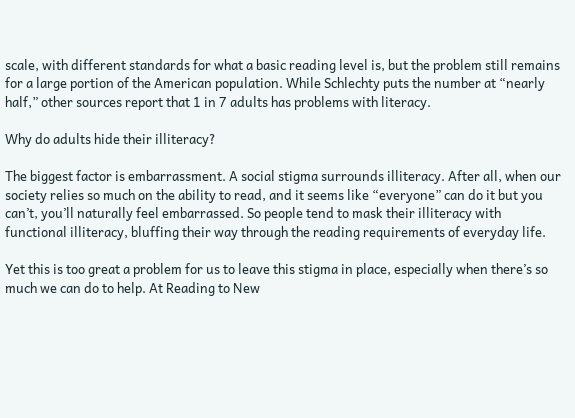scale, with different standards for what a basic reading level is, but the problem still remains for a large portion of the American population. While Schlechty puts the number at “nearly half,” other sources report that 1 in 7 adults has problems with literacy.

Why do adults hide their illiteracy?

The biggest factor is embarrassment. A social stigma surrounds illiteracy. After all, when our society relies so much on the ability to read, and it seems like “everyone” can do it but you can’t, you’ll naturally feel embarrassed. So people tend to mask their illiteracy with functional illiteracy, bluffing their way through the reading requirements of everyday life.

Yet this is too great a problem for us to leave this stigma in place, especially when there’s so much we can do to help. At Reading to New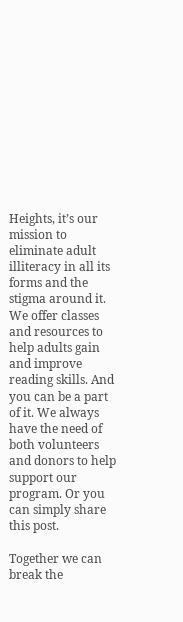Heights, it’s our mission to eliminate adult illiteracy in all its forms and the stigma around it. We offer classes and resources to help adults gain and improve reading skills. And you can be a part of it. We always have the need of both volunteers and donors to help support our program. Or you can simply share this post.

Together we can break the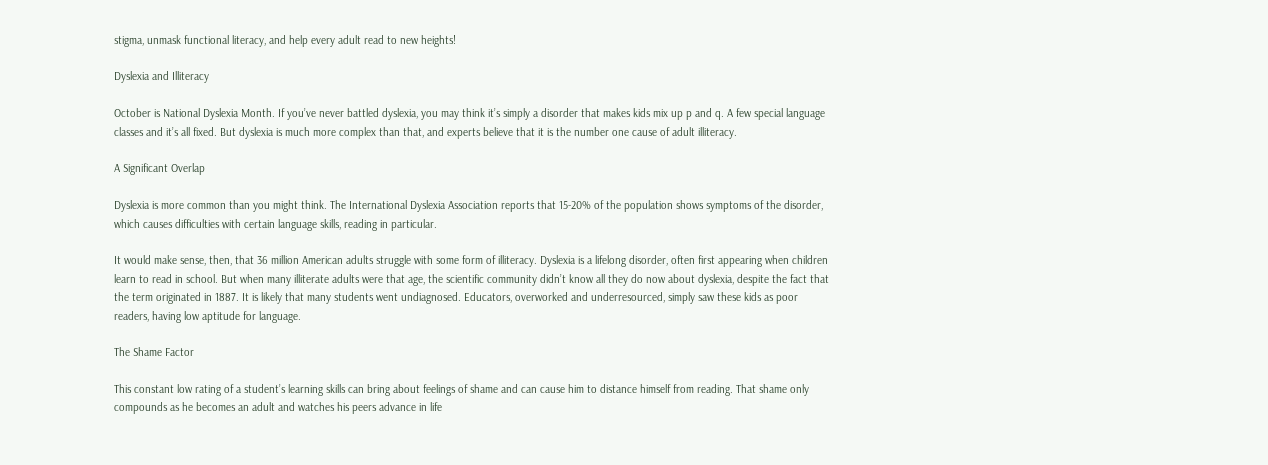stigma, unmask functional literacy, and help every adult read to new heights!

Dyslexia and Illiteracy

October is National Dyslexia Month. If you’ve never battled dyslexia, you may think it’s simply a disorder that makes kids mix up p and q. A few special language classes and it’s all fixed. But dyslexia is much more complex than that, and experts believe that it is the number one cause of adult illiteracy.

A Significant Overlap

Dyslexia is more common than you might think. The International Dyslexia Association reports that 15-20% of the population shows symptoms of the disorder, which causes difficulties with certain language skills, reading in particular.

It would make sense, then, that 36 million American adults struggle with some form of illiteracy. Dyslexia is a lifelong disorder, often first appearing when children learn to read in school. But when many illiterate adults were that age, the scientific community didn’t know all they do now about dyslexia, despite the fact that the term originated in 1887. It is likely that many students went undiagnosed. Educators, overworked and underresourced, simply saw these kids as poor readers, having low aptitude for language.

The Shame Factor

This constant low rating of a student’s learning skills can bring about feelings of shame and can cause him to distance himself from reading. That shame only compounds as he becomes an adult and watches his peers advance in life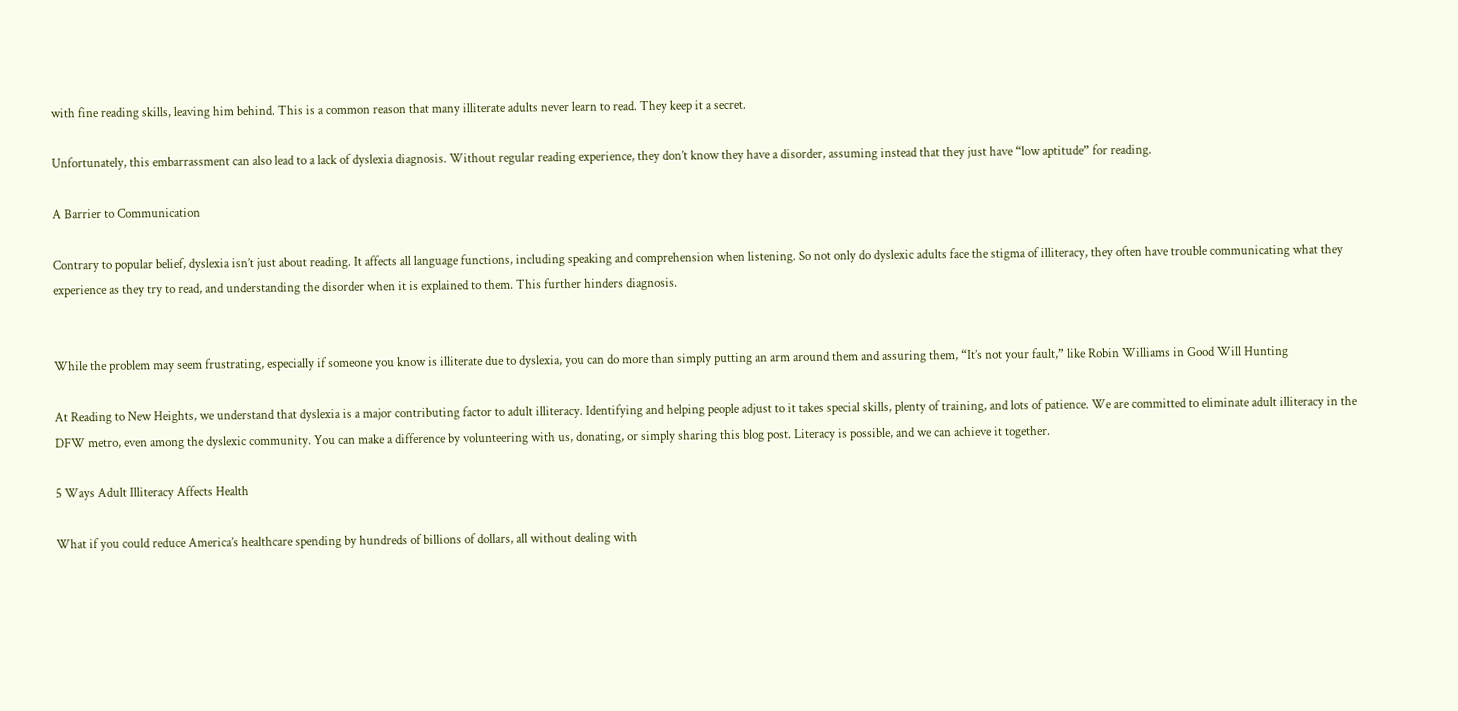with fine reading skills, leaving him behind. This is a common reason that many illiterate adults never learn to read. They keep it a secret.

Unfortunately, this embarrassment can also lead to a lack of dyslexia diagnosis. Without regular reading experience, they don’t know they have a disorder, assuming instead that they just have “low aptitude” for reading.

A Barrier to Communication

Contrary to popular belief, dyslexia isn’t just about reading. It affects all language functions, including speaking and comprehension when listening. So not only do dyslexic adults face the stigma of illiteracy, they often have trouble communicating what they experience as they try to read, and understanding the disorder when it is explained to them. This further hinders diagnosis.


While the problem may seem frustrating, especially if someone you know is illiterate due to dyslexia, you can do more than simply putting an arm around them and assuring them, “It’s not your fault,” like Robin Williams in Good Will Hunting

At Reading to New Heights, we understand that dyslexia is a major contributing factor to adult illiteracy. Identifying and helping people adjust to it takes special skills, plenty of training, and lots of patience. We are committed to eliminate adult illiteracy in the DFW metro, even among the dyslexic community. You can make a difference by volunteering with us, donating, or simply sharing this blog post. Literacy is possible, and we can achieve it together.

5 Ways Adult Illiteracy Affects Health

What if you could reduce America’s healthcare spending by hundreds of billions of dollars, all without dealing with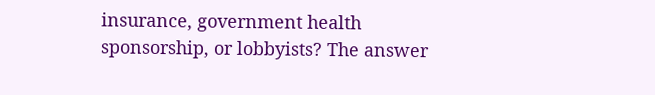insurance, government health sponsorship, or lobbyists? The answer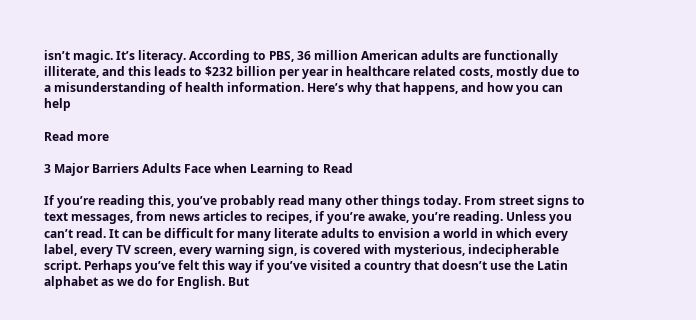isn’t magic. It’s literacy. According to PBS, 36 million American adults are functionally illiterate, and this leads to $232 billion per year in healthcare related costs, mostly due to a misunderstanding of health information. Here’s why that happens, and how you can help

Read more

3 Major Barriers Adults Face when Learning to Read

If you’re reading this, you’ve probably read many other things today. From street signs to text messages, from news articles to recipes, if you’re awake, you’re reading. Unless you can’t read. It can be difficult for many literate adults to envision a world in which every label, every TV screen, every warning sign, is covered with mysterious, indecipherable script. Perhaps you’ve felt this way if you’ve visited a country that doesn’t use the Latin alphabet as we do for English. But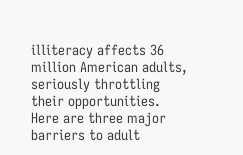illiteracy affects 36 million American adults, seriously throttling their opportunities. Here are three major barriers to adult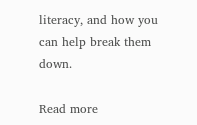literacy, and how you can help break them down.

Read more